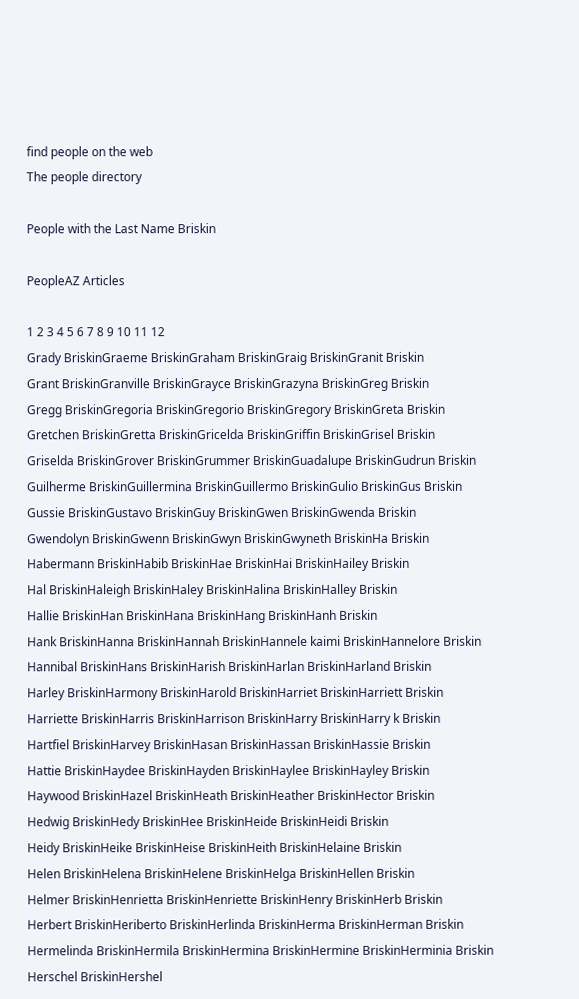find people on the web
The people directory

People with the Last Name Briskin

PeopleAZ Articles

1 2 3 4 5 6 7 8 9 10 11 12
Grady BriskinGraeme BriskinGraham BriskinGraig BriskinGranit Briskin
Grant BriskinGranville BriskinGrayce BriskinGrazyna BriskinGreg Briskin
Gregg BriskinGregoria BriskinGregorio BriskinGregory BriskinGreta Briskin
Gretchen BriskinGretta BriskinGricelda BriskinGriffin BriskinGrisel Briskin
Griselda BriskinGrover BriskinGrummer BriskinGuadalupe BriskinGudrun Briskin
Guilherme BriskinGuillermina BriskinGuillermo BriskinGulio BriskinGus Briskin
Gussie BriskinGustavo BriskinGuy BriskinGwen BriskinGwenda Briskin
Gwendolyn BriskinGwenn BriskinGwyn BriskinGwyneth BriskinHa Briskin
Habermann BriskinHabib BriskinHae BriskinHai BriskinHailey Briskin
Hal BriskinHaleigh BriskinHaley BriskinHalina BriskinHalley Briskin
Hallie BriskinHan BriskinHana BriskinHang BriskinHanh Briskin
Hank BriskinHanna BriskinHannah BriskinHannele kaimi BriskinHannelore Briskin
Hannibal BriskinHans BriskinHarish BriskinHarlan BriskinHarland Briskin
Harley BriskinHarmony BriskinHarold BriskinHarriet BriskinHarriett Briskin
Harriette BriskinHarris BriskinHarrison BriskinHarry BriskinHarry k Briskin
Hartfiel BriskinHarvey BriskinHasan BriskinHassan BriskinHassie Briskin
Hattie BriskinHaydee BriskinHayden BriskinHaylee BriskinHayley Briskin
Haywood BriskinHazel BriskinHeath BriskinHeather BriskinHector Briskin
Hedwig BriskinHedy BriskinHee BriskinHeide BriskinHeidi Briskin
Heidy BriskinHeike BriskinHeise BriskinHeith BriskinHelaine Briskin
Helen BriskinHelena BriskinHelene BriskinHelga BriskinHellen Briskin
Helmer BriskinHenrietta BriskinHenriette BriskinHenry BriskinHerb Briskin
Herbert BriskinHeriberto BriskinHerlinda BriskinHerma BriskinHerman Briskin
Hermelinda BriskinHermila BriskinHermina BriskinHermine BriskinHerminia Briskin
Herschel BriskinHershel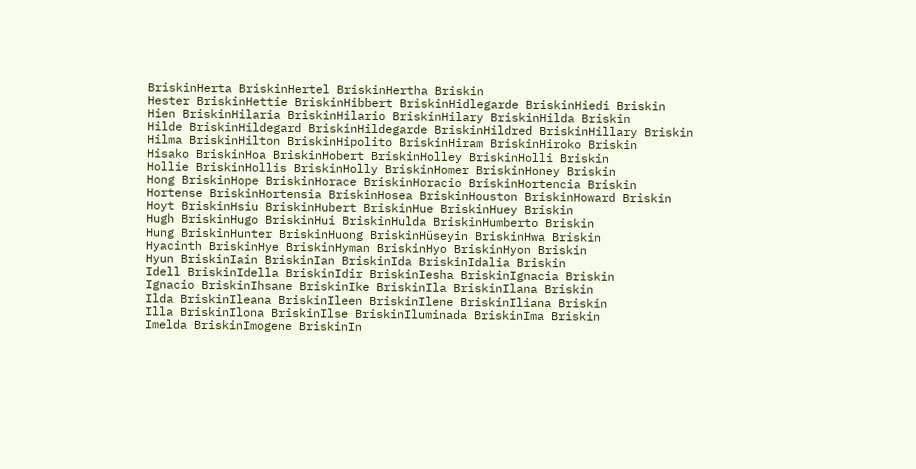BriskinHerta BriskinHertel BriskinHertha Briskin
Hester BriskinHettie BriskinHibbert BriskinHidlegarde BriskinHiedi Briskin
Hien BriskinHilaria BriskinHilario BriskinHilary BriskinHilda Briskin
Hilde BriskinHildegard BriskinHildegarde BriskinHildred BriskinHillary Briskin
Hilma BriskinHilton BriskinHipolito BriskinHiram BriskinHiroko Briskin
Hisako BriskinHoa BriskinHobert BriskinHolley BriskinHolli Briskin
Hollie BriskinHollis BriskinHolly BriskinHomer BriskinHoney Briskin
Hong BriskinHope BriskinHorace BriskinHoracio BriskinHortencia Briskin
Hortense BriskinHortensia BriskinHosea BriskinHouston BriskinHoward Briskin
Hoyt BriskinHsiu BriskinHubert BriskinHue BriskinHuey Briskin
Hugh BriskinHugo BriskinHui BriskinHulda BriskinHumberto Briskin
Hung BriskinHunter BriskinHuong BriskinHüseyin BriskinHwa Briskin
Hyacinth BriskinHye BriskinHyman BriskinHyo BriskinHyon Briskin
Hyun BriskinIain BriskinIan BriskinIda BriskinIdalia Briskin
Idell BriskinIdella BriskinIdir BriskinIesha BriskinIgnacia Briskin
Ignacio BriskinIhsane BriskinIke BriskinIla BriskinIlana Briskin
Ilda BriskinIleana BriskinIleen BriskinIlene BriskinIliana Briskin
Illa BriskinIlona BriskinIlse BriskinIluminada BriskinIma Briskin
Imelda BriskinImogene BriskinIn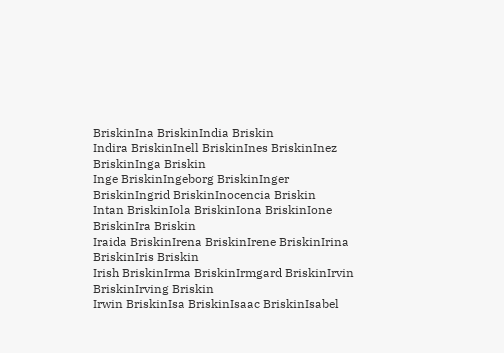BriskinIna BriskinIndia Briskin
Indira BriskinInell BriskinInes BriskinInez BriskinInga Briskin
Inge BriskinIngeborg BriskinInger BriskinIngrid BriskinInocencia Briskin
Intan BriskinIola BriskinIona BriskinIone BriskinIra Briskin
Iraida BriskinIrena BriskinIrene BriskinIrina BriskinIris Briskin
Irish BriskinIrma BriskinIrmgard BriskinIrvin BriskinIrving Briskin
Irwin BriskinIsa BriskinIsaac BriskinIsabel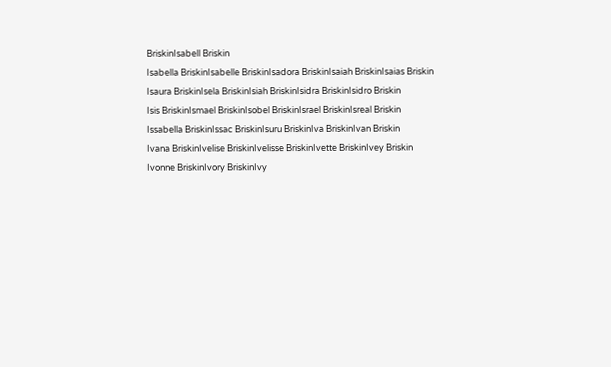BriskinIsabell Briskin
Isabella BriskinIsabelle BriskinIsadora BriskinIsaiah BriskinIsaias Briskin
Isaura BriskinIsela BriskinIsiah BriskinIsidra BriskinIsidro Briskin
Isis BriskinIsmael BriskinIsobel BriskinIsrael BriskinIsreal Briskin
Issabella BriskinIssac BriskinIsuru BriskinIva BriskinIvan Briskin
Ivana BriskinIvelise BriskinIvelisse BriskinIvette BriskinIvey Briskin
Ivonne BriskinIvory BriskinIvy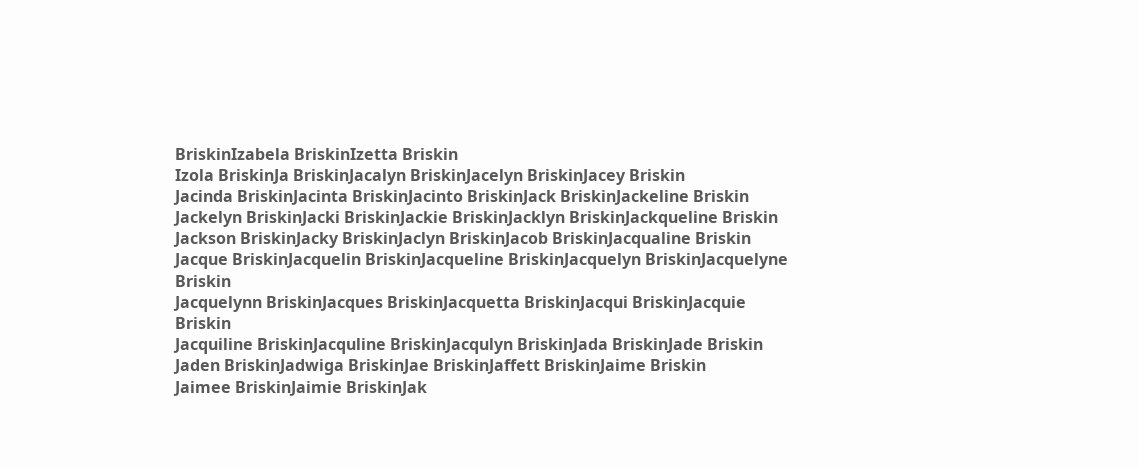BriskinIzabela BriskinIzetta Briskin
Izola BriskinJa BriskinJacalyn BriskinJacelyn BriskinJacey Briskin
Jacinda BriskinJacinta BriskinJacinto BriskinJack BriskinJackeline Briskin
Jackelyn BriskinJacki BriskinJackie BriskinJacklyn BriskinJackqueline Briskin
Jackson BriskinJacky BriskinJaclyn BriskinJacob BriskinJacqualine Briskin
Jacque BriskinJacquelin BriskinJacqueline BriskinJacquelyn BriskinJacquelyne Briskin
Jacquelynn BriskinJacques BriskinJacquetta BriskinJacqui BriskinJacquie Briskin
Jacquiline BriskinJacquline BriskinJacqulyn BriskinJada BriskinJade Briskin
Jaden BriskinJadwiga BriskinJae BriskinJaffett BriskinJaime Briskin
Jaimee BriskinJaimie BriskinJak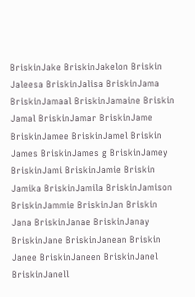BriskinJake BriskinJakelon Briskin
Jaleesa BriskinJalisa BriskinJama BriskinJamaal BriskinJamaine Briskin
Jamal BriskinJamar BriskinJame BriskinJamee BriskinJamel Briskin
James BriskinJames g BriskinJamey BriskinJami BriskinJamie Briskin
Jamika BriskinJamila BriskinJamison BriskinJammie BriskinJan Briskin
Jana BriskinJanae BriskinJanay BriskinJane BriskinJanean Briskin
Janee BriskinJaneen BriskinJanel BriskinJanell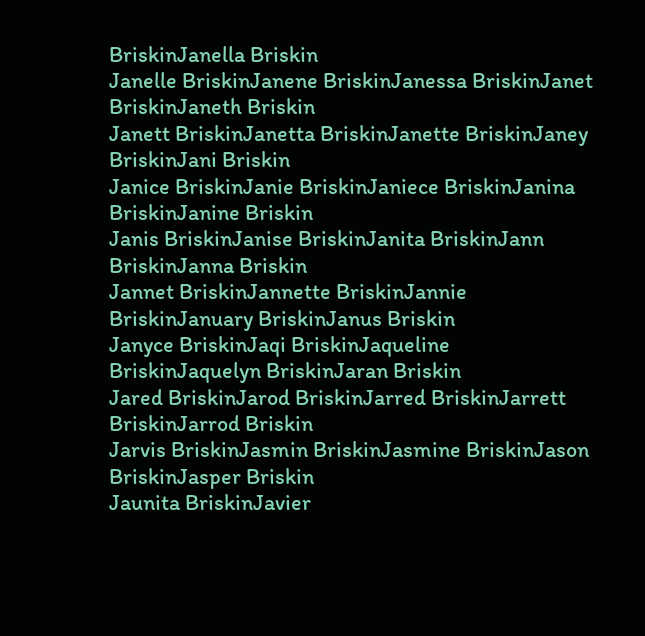BriskinJanella Briskin
Janelle BriskinJanene BriskinJanessa BriskinJanet BriskinJaneth Briskin
Janett BriskinJanetta BriskinJanette BriskinJaney BriskinJani Briskin
Janice BriskinJanie BriskinJaniece BriskinJanina BriskinJanine Briskin
Janis BriskinJanise BriskinJanita BriskinJann BriskinJanna Briskin
Jannet BriskinJannette BriskinJannie BriskinJanuary BriskinJanus Briskin
Janyce BriskinJaqi BriskinJaqueline BriskinJaquelyn BriskinJaran Briskin
Jared BriskinJarod BriskinJarred BriskinJarrett BriskinJarrod Briskin
Jarvis BriskinJasmin BriskinJasmine BriskinJason BriskinJasper Briskin
Jaunita BriskinJavier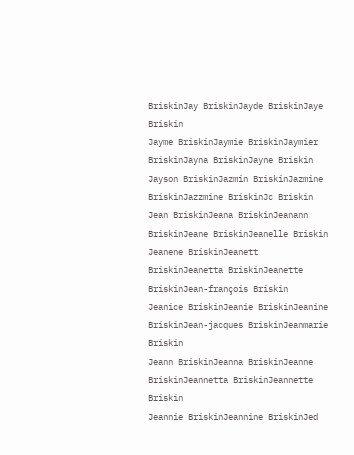BriskinJay BriskinJayde BriskinJaye Briskin
Jayme BriskinJaymie BriskinJaymier BriskinJayna BriskinJayne Briskin
Jayson BriskinJazmin BriskinJazmine BriskinJazzmine BriskinJc Briskin
Jean BriskinJeana BriskinJeanann BriskinJeane BriskinJeanelle Briskin
Jeanene BriskinJeanett BriskinJeanetta BriskinJeanette BriskinJean-françois Briskin
Jeanice BriskinJeanie BriskinJeanine BriskinJean-jacques BriskinJeanmarie Briskin
Jeann BriskinJeanna BriskinJeanne BriskinJeannetta BriskinJeannette Briskin
Jeannie BriskinJeannine BriskinJed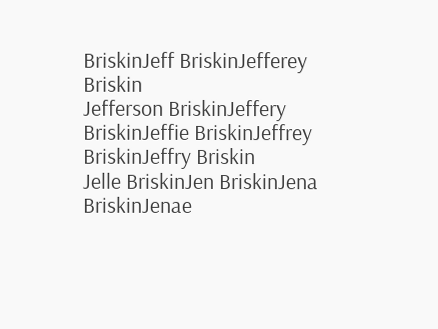BriskinJeff BriskinJefferey Briskin
Jefferson BriskinJeffery BriskinJeffie BriskinJeffrey BriskinJeffry Briskin
Jelle BriskinJen BriskinJena BriskinJenae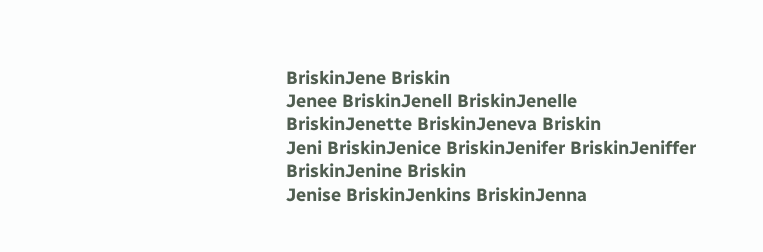BriskinJene Briskin
Jenee BriskinJenell BriskinJenelle BriskinJenette BriskinJeneva Briskin
Jeni BriskinJenice BriskinJenifer BriskinJeniffer BriskinJenine Briskin
Jenise BriskinJenkins BriskinJenna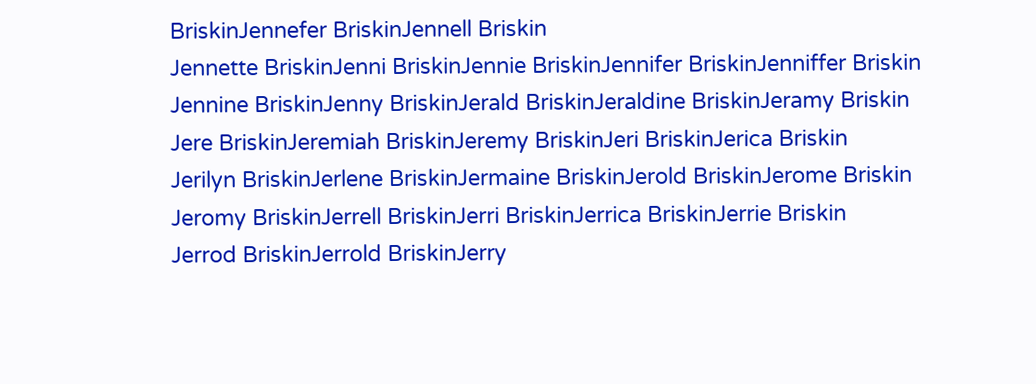BriskinJennefer BriskinJennell Briskin
Jennette BriskinJenni BriskinJennie BriskinJennifer BriskinJenniffer Briskin
Jennine BriskinJenny BriskinJerald BriskinJeraldine BriskinJeramy Briskin
Jere BriskinJeremiah BriskinJeremy BriskinJeri BriskinJerica Briskin
Jerilyn BriskinJerlene BriskinJermaine BriskinJerold BriskinJerome Briskin
Jeromy BriskinJerrell BriskinJerri BriskinJerrica BriskinJerrie Briskin
Jerrod BriskinJerrold BriskinJerry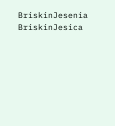BriskinJesenia BriskinJesica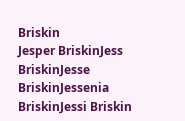Briskin
Jesper BriskinJess BriskinJesse BriskinJessenia BriskinJessi Briskin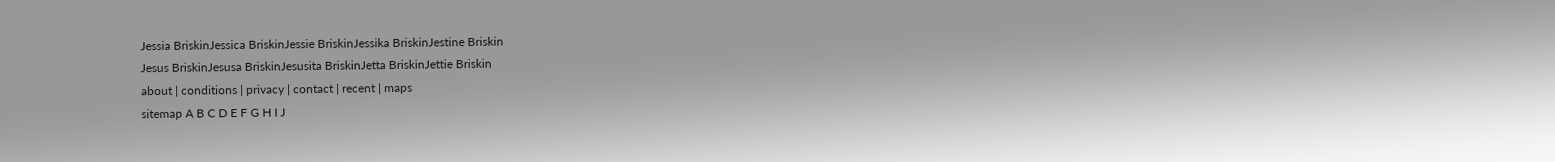Jessia BriskinJessica BriskinJessie BriskinJessika BriskinJestine Briskin
Jesus BriskinJesusa BriskinJesusita BriskinJetta BriskinJettie Briskin
about | conditions | privacy | contact | recent | maps
sitemap A B C D E F G H I J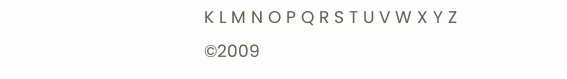K L M N O P Q R S T U V W X Y Z ©2009